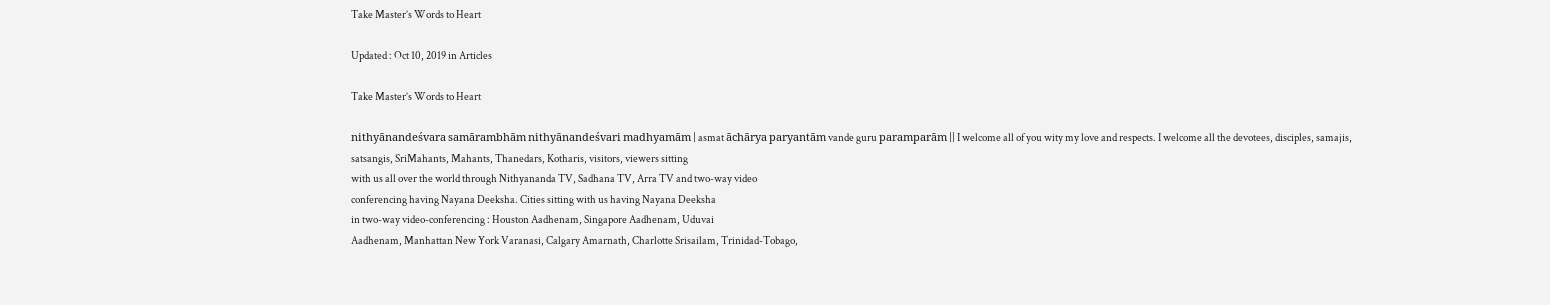Take Master’s Words to Heart

Updated : Oct 10, 2019 in Articles

Take Master’s Words to Heart

nithyānandeśvara samārambhām nithyānandeśvari madhyamām | asmat āchārya paryantām vande guru paramparām || I welcome all of you wity my love and respects. I welcome all the devotees, disciples, samajis,
satsangis, SriMahants, Mahants, Thanedars, Kotharis, visitors, viewers sitting
with us all over the world through Nithyananda TV, Sadhana TV, Arra TV and two-way video
conferencing having Nayana Deeksha. Cities sitting with us having Nayana Deeksha
in two-way video-conferencing : Houston Aadhenam, Singapore Aadhenam, Uduvai
Aadhenam, Manhattan New York Varanasi, Calgary Amarnath, Charlotte Srisailam, Trinidad-Tobago,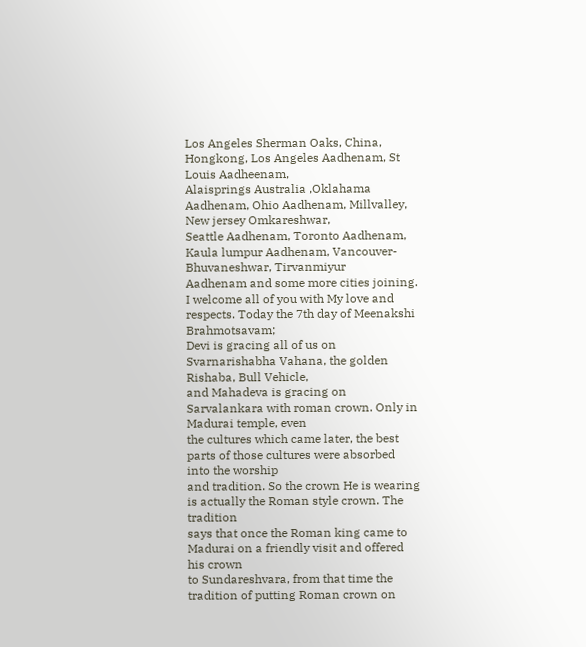Los Angeles Sherman Oaks, China, Hongkong, Los Angeles Aadhenam, St Louis Aadheenam,
Alaisprings Australia ,Oklahama Aadhenam, Ohio Aadhenam, Millvalley, New jersey Omkareshwar,
Seattle Aadhenam, Toronto Aadhenam, Kaula lumpur Aadhenam, Vancouver-Bhuvaneshwar, Tirvanmiyur
Aadhenam and some more cities joining. I welcome all of you with My love and respects. Today the 7th day of Meenakshi Brahmotsavam;
Devi is gracing all of us on Svarnarishabha Vahana, the golden Rishaba, Bull Vehicle,
and Mahadeva is gracing on Sarvalankara with roman crown. Only in Madurai temple, even
the cultures which came later, the best parts of those cultures were absorbed into the worship
and tradition. So the crown He is wearing is actually the Roman style crown. The tradition
says that once the Roman king came to Madurai on a friendly visit and offered his crown
to Sundareshvara, from that time the tradition of putting Roman crown on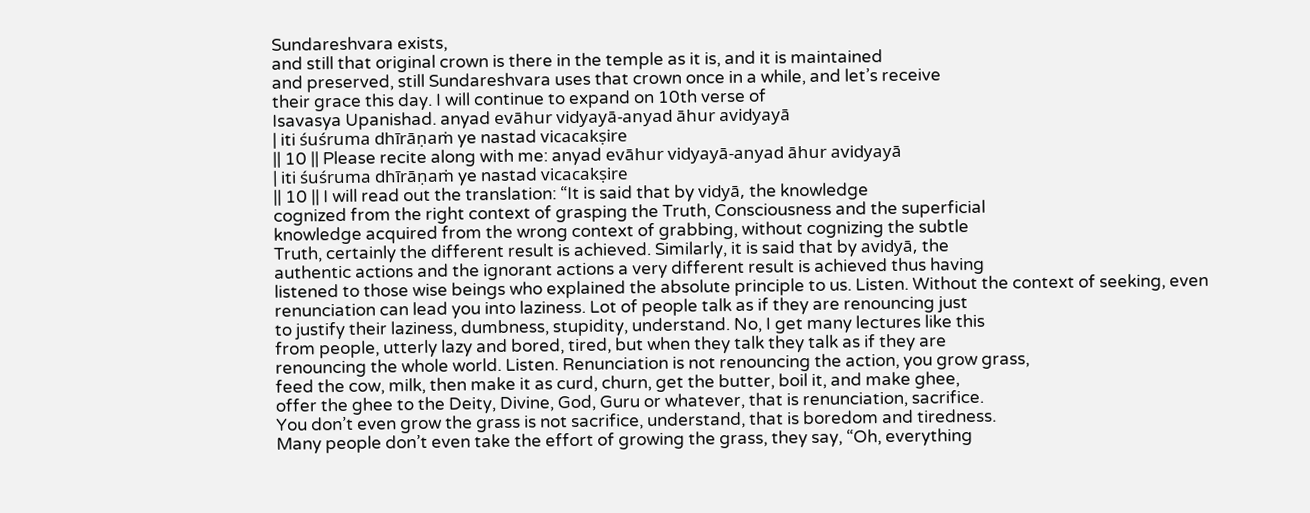Sundareshvara exists,
and still that original crown is there in the temple as it is, and it is maintained
and preserved, still Sundareshvara uses that crown once in a while, and let’s receive
their grace this day. I will continue to expand on 10th verse of
Isavasya Upanishad. anyad evāhur vidyayā-anyad āhur avidyayā
| iti śuśruma dhīrāṇaṁ ye nastad vicacakṣire
|| 10 || Please recite along with me: anyad evāhur vidyayā-anyad āhur avidyayā
| iti śuśruma dhīrāṇaṁ ye nastad vicacakṣire
|| 10 || I will read out the translation: “It is said that by vidyā, the knowledge
cognized from the right context of grasping the Truth, Consciousness and the superficial
knowledge acquired from the wrong context of grabbing, without cognizing the subtle
Truth, certainly the different result is achieved. Similarly, it is said that by avidyā, the
authentic actions and the ignorant actions a very different result is achieved thus having
listened to those wise beings who explained the absolute principle to us. Listen. Without the context of seeking, even
renunciation can lead you into laziness. Lot of people talk as if they are renouncing just
to justify their laziness, dumbness, stupidity, understand. No, I get many lectures like this
from people, utterly lazy and bored, tired, but when they talk they talk as if they are
renouncing the whole world. Listen. Renunciation is not renouncing the action, you grow grass,
feed the cow, milk, then make it as curd, churn, get the butter, boil it, and make ghee,
offer the ghee to the Deity, Divine, God, Guru or whatever, that is renunciation, sacrifice.
You don’t even grow the grass is not sacrifice, understand, that is boredom and tiredness.
Many people don’t even take the effort of growing the grass, they say, “Oh, everything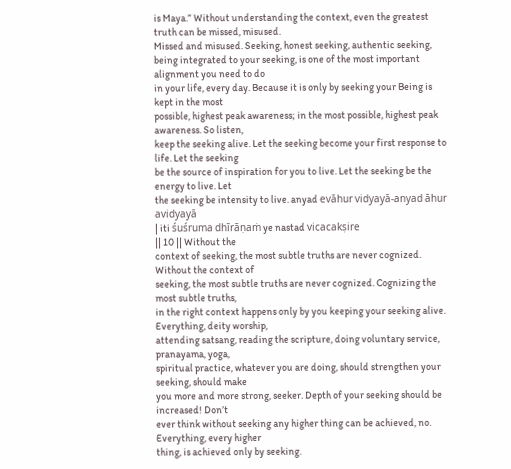is Maya.” Without understanding the context, even the greatest truth can be missed, misused.
Missed and misused. Seeking, honest seeking, authentic seeking,
being integrated to your seeking, is one of the most important alignment you need to do
in your life, every day. Because it is only by seeking your Being is kept in the most
possible, highest peak awareness; in the most possible, highest peak awareness. So listen,
keep the seeking alive. Let the seeking become your first response to life. Let the seeking
be the source of inspiration for you to live. Let the seeking be the energy to live. Let
the seeking be intensity to live. anyad evāhur vidyayā-anyad āhur avidyayā
| iti śuśruma dhīrāṇaṁ ye nastad vicacakṣire
|| 10 || Without the
context of seeking, the most subtle truths are never cognized. Without the context of
seeking, the most subtle truths are never cognized. Cognizing the most subtle truths,
in the right context happens only by you keeping your seeking alive. Everything, deity worship,
attending satsang, reading the scripture, doing voluntary service, pranayama, yoga,
spiritual practice, whatever you are doing, should strengthen your seeking, should make
you more and more strong, seeker. Depth of your seeking should be increased! Don’t
ever think without seeking any higher thing can be achieved, no. Everything, every higher
thing, is achieved only by seeking.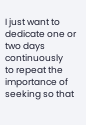I just want to dedicate one or two days continuously
to repeat the importance of seeking so that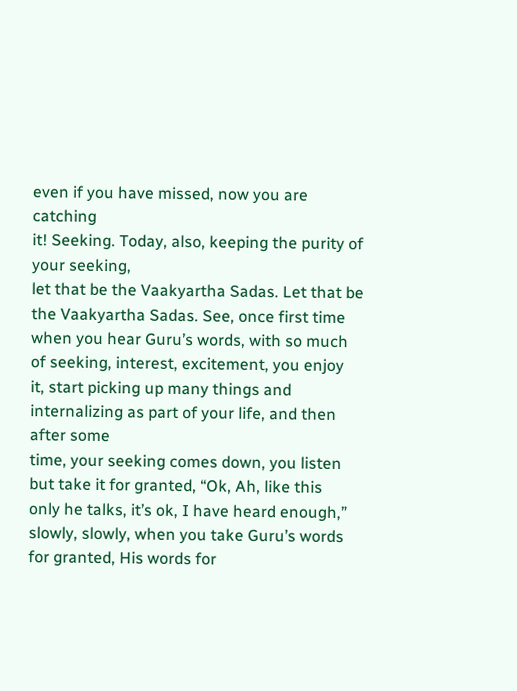even if you have missed, now you are catching
it! Seeking. Today, also, keeping the purity of your seeking,
let that be the Vaakyartha Sadas. Let that be the Vaakyartha Sadas. See, once first time
when you hear Guru’s words, with so much of seeking, interest, excitement, you enjoy
it, start picking up many things and internalizing as part of your life, and then after some
time, your seeking comes down, you listen but take it for granted, “Ok, Ah, like this
only he talks, it’s ok, I have heard enough,” slowly, slowly, when you take Guru’s words
for granted, His words for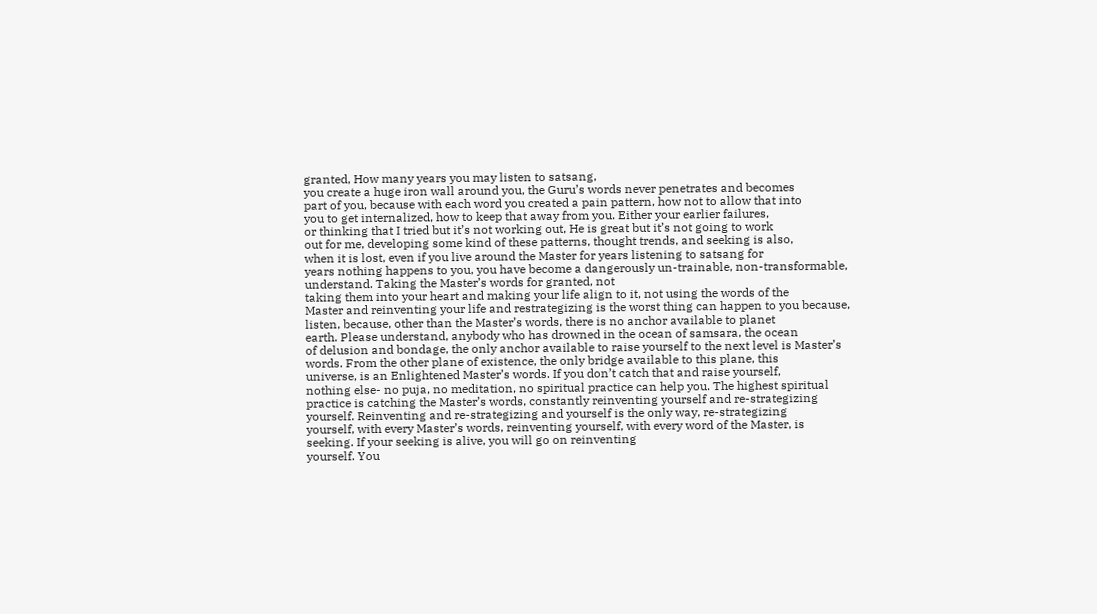granted, How many years you may listen to satsang,
you create a huge iron wall around you, the Guru’s words never penetrates and becomes
part of you, because with each word you created a pain pattern, how not to allow that into
you to get internalized, how to keep that away from you. Either your earlier failures,
or thinking that I tried but it’s not working out, He is great but it’s not going to work
out for me, developing some kind of these patterns, thought trends, and seeking is also,
when it is lost, even if you live around the Master for years listening to satsang for
years nothing happens to you, you have become a dangerously un-trainable, non-transformable,
understand. Taking the Master’s words for granted, not
taking them into your heart and making your life align to it, not using the words of the
Master and reinventing your life and restrategizing is the worst thing can happen to you because,
listen, because, other than the Master’s words, there is no anchor available to planet
earth. Please understand, anybody who has drowned in the ocean of samsara, the ocean
of delusion and bondage, the only anchor available to raise yourself to the next level is Master’s
words. From the other plane of existence, the only bridge available to this plane, this
universe, is an Enlightened Master’s words. If you don’t catch that and raise yourself,
nothing else- no puja, no meditation, no spiritual practice can help you. The highest spiritual
practice is catching the Master’s words, constantly reinventing yourself and re-strategizing
yourself. Reinventing and re-strategizing and yourself is the only way, re-strategizing
yourself, with every Master’s words, reinventing yourself, with every word of the Master, is
seeking. If your seeking is alive, you will go on reinventing
yourself. You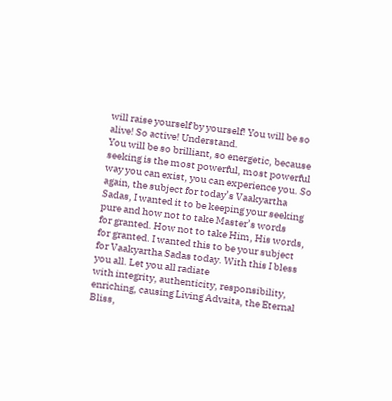will raise yourself by yourself! You will be so alive! So active! Understand.
You will be so brilliant, so energetic, because seeking is the most powerful, most powerful
way you can exist, you can experience you. So again, the subject for today’s Vaakyartha
Sadas, I wanted it to be keeping your seeking pure and how not to take Master’s words
for granted. How not to take Him, His words, for granted. I wanted this to be your subject
for Vaakyartha Sadas today. With this I bless you all. Let you all radiate
with integrity, authenticity, responsibility, enriching, causing Living Advaita, the Eternal
Bliss,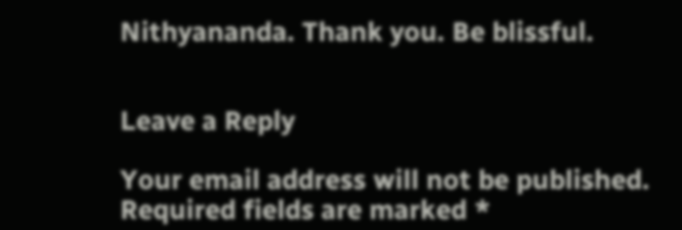Nithyananda. Thank you. Be blissful.


Leave a Reply

Your email address will not be published. Required fields are marked *